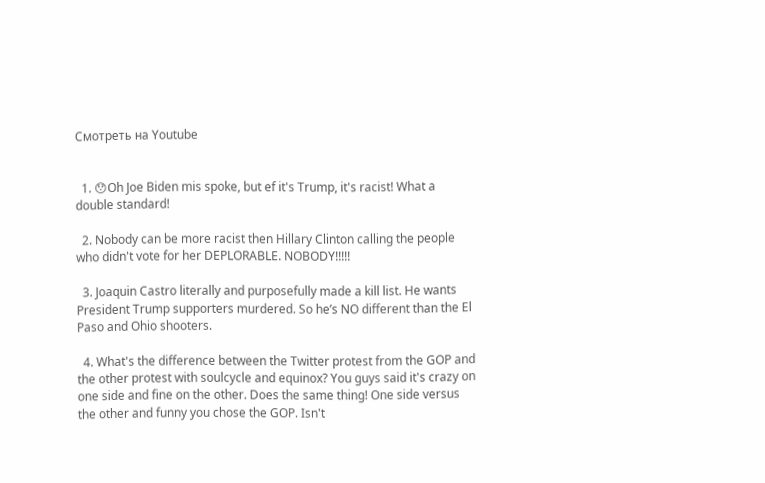Смотреть на Youtube


  1. 😯Oh Joe Biden mis spoke, but ef it's Trump, it's racist! What a double standard!

  2. Nobody can be more racist then Hillary Clinton calling the people who didn't vote for her DEPLORABLE. NOBODY!!!!!

  3. Joaquin Castro literally and purposefully made a kill list. He wants President Trump supporters murdered. So he’s NO different than the El Paso and Ohio shooters.

  4. What's the difference between the Twitter protest from the GOP and the other protest with soulcycle and equinox? You guys said it's crazy on one side and fine on the other. Does the same thing! One side versus the other and funny you chose the GOP. Isn't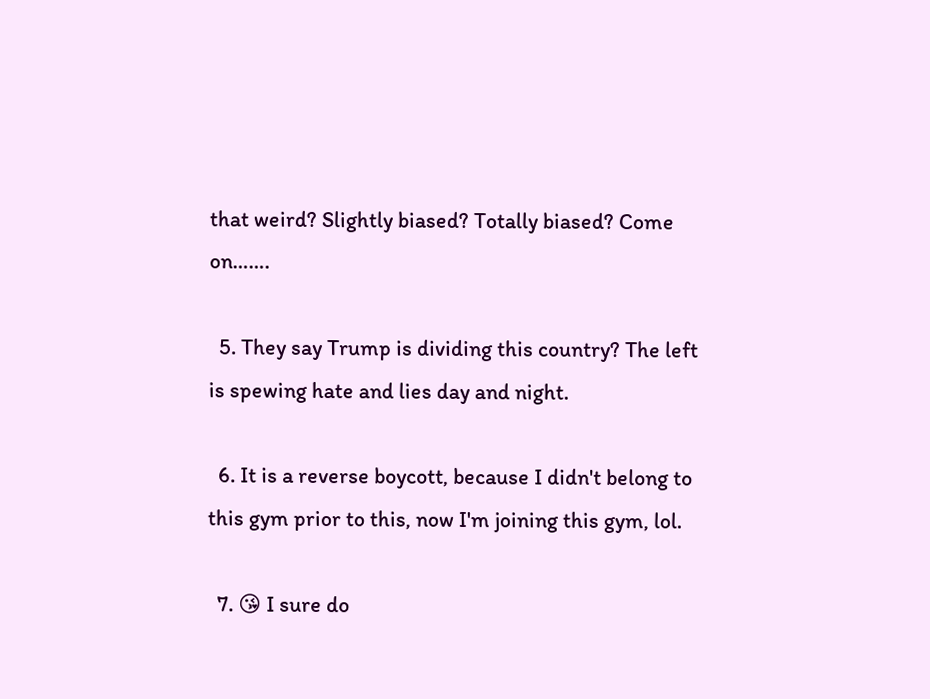that weird? Slightly biased? Totally biased? Come on…….

  5. They say Trump is dividing this country? The left is spewing hate and lies day and night.

  6. It is a reverse boycott, because I didn't belong to this gym prior to this, now I'm joining this gym, lol.

  7. 😘 I sure do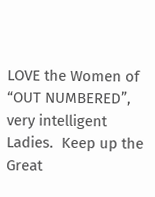LOVE the Women of “OUT NUMBERED”, very intelligent Ladies.  Keep up the Great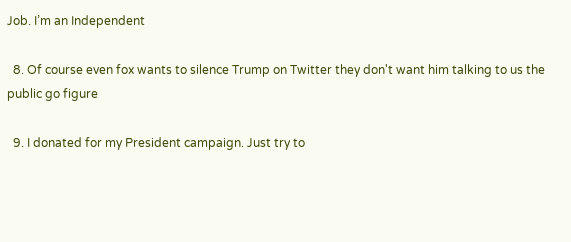Job. I’m an Independent

  8. Of course even fox wants to silence Trump on Twitter they don't want him talking to us the public go figure

  9. I donated for my President campaign. Just try to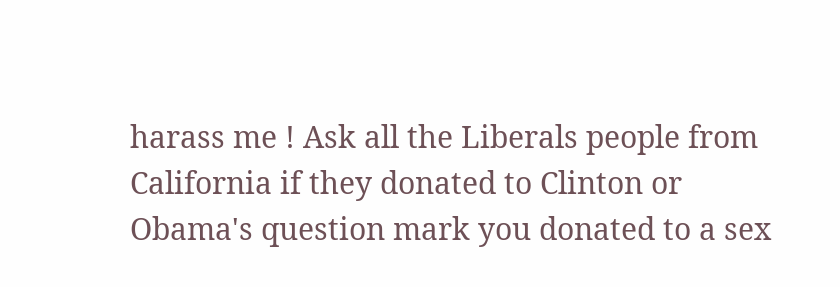harass me ! Ask all the Liberals people from California if they donated to Clinton or Obama's question mark you donated to a sex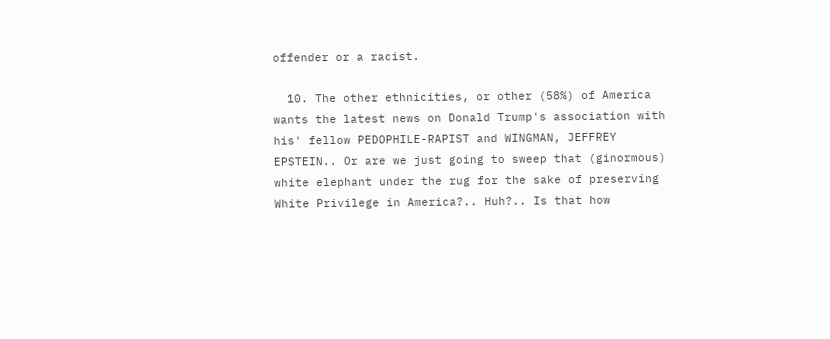offender or a racist.

  10. The other ethnicities, or other (58%) of America wants the latest news on Donald Trump's association with his' fellow PEDOPHILE-RAPIST and WINGMAN, JEFFREY EPSTEIN.. Or are we just going to sweep that (ginormous) white elephant under the rug for the sake of preserving White Privilege in America?.. Huh?.. Is that how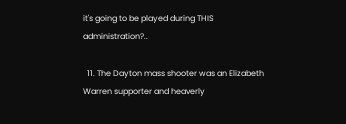it's going to be played during THIS administration?..

  11. The Dayton mass shooter was an Elizabeth Warren supporter and heaverly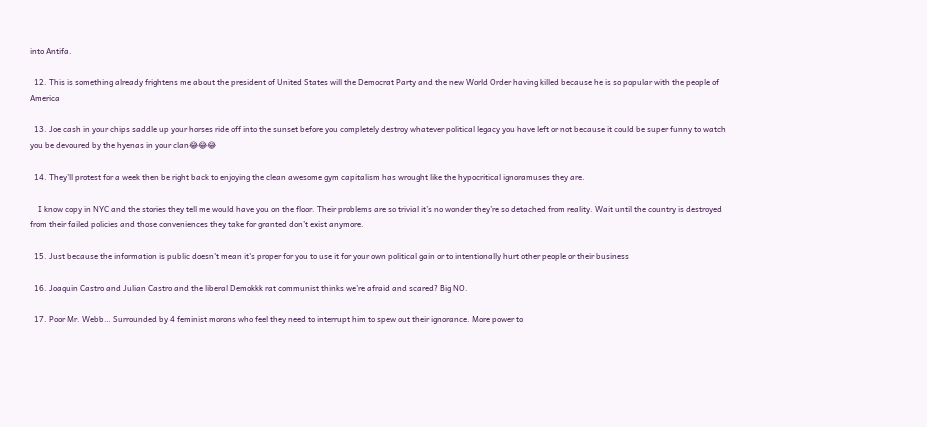into Antifa.

  12. This is something already frightens me about the president of United States will the Democrat Party and the new World Order having killed because he is so popular with the people of America

  13. Joe cash in your chips saddle up your horses ride off into the sunset before you completely destroy whatever political legacy you have left or not because it could be super funny to watch you be devoured by the hyenas in your clan😂😂😂

  14. They’ll protest for a week then be right back to enjoying the clean awesome gym capitalism has wrought like the hypocritical ignoramuses they are.

    I know copy in NYC and the stories they tell me would have you on the floor. Their problems are so trivial it’s no wonder they’re so detached from reality. Wait until the country is destroyed from their failed policies and those conveniences they take for granted don’t exist anymore.

  15. Just because the information is public doesn't mean it's proper for you to use it for your own political gain or to intentionally hurt other people or their business

  16. Joaquin Castro and Julian Castro and the liberal Demokkk rat communist thinks we’re afraid and scared? Big NO.

  17. Poor Mr. Webb… Surrounded by 4 feminist morons who feel they need to interrupt him to spew out their ignorance. More power to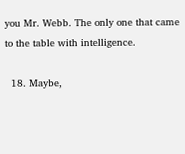you Mr. Webb. The only one that came to the table with intelligence.

  18. Maybe,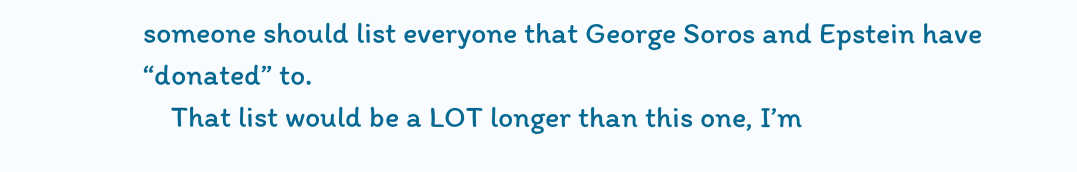someone should list everyone that George Soros and Epstein have “donated” to.
    That list would be a LOT longer than this one, I’m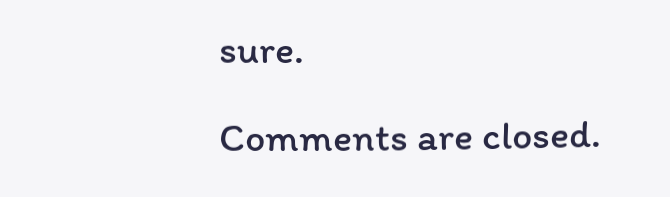sure.

Comments are closed.